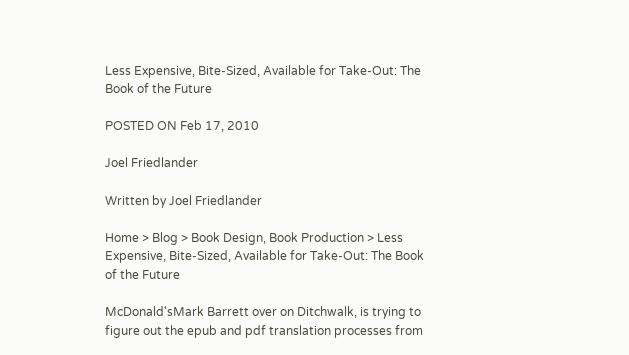Less Expensive, Bite-Sized, Available for Take-Out: The Book of the Future

POSTED ON Feb 17, 2010

Joel Friedlander

Written by Joel Friedlander

Home > Blog > Book Design, Book Production > Less Expensive, Bite-Sized, Available for Take-Out: The Book of the Future

McDonald'sMark Barrett over on Ditchwalk, is trying to figure out the epub and pdf translation processes from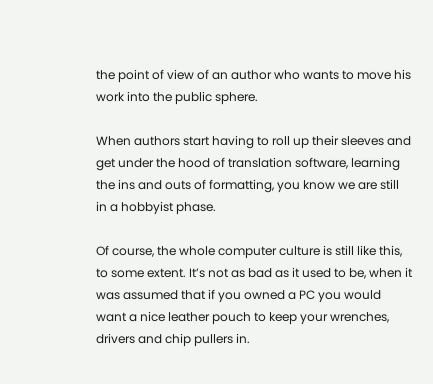the point of view of an author who wants to move his work into the public sphere.

When authors start having to roll up their sleeves and get under the hood of translation software, learning the ins and outs of formatting, you know we are still in a hobbyist phase.

Of course, the whole computer culture is still like this, to some extent. It’s not as bad as it used to be, when it was assumed that if you owned a PC you would want a nice leather pouch to keep your wrenches, drivers and chip pullers in.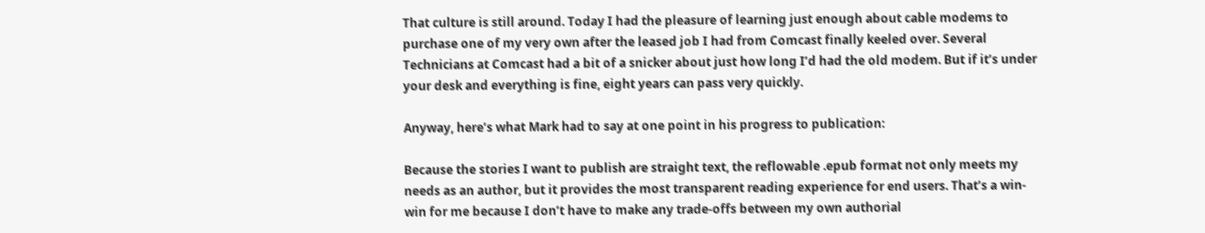That culture is still around. Today I had the pleasure of learning just enough about cable modems to purchase one of my very own after the leased job I had from Comcast finally keeled over. Several Technicians at Comcast had a bit of a snicker about just how long I’d had the old modem. But if it’s under your desk and everything is fine, eight years can pass very quickly.

Anyway, here’s what Mark had to say at one point in his progress to publication:

Because the stories I want to publish are straight text, the reflowable .epub format not only meets my needs as an author, but it provides the most transparent reading experience for end users. That’s a win-win for me because I don’t have to make any trade-offs between my own authorial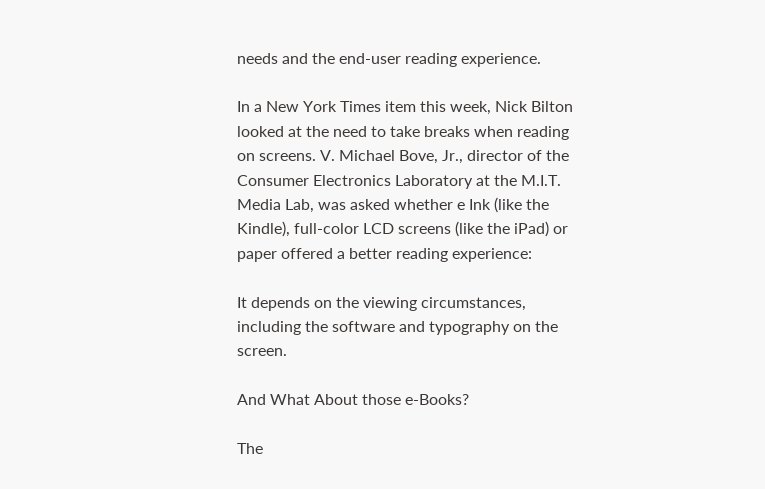needs and the end-user reading experience.

In a New York Times item this week, Nick Bilton looked at the need to take breaks when reading on screens. V. Michael Bove, Jr., director of the Consumer Electronics Laboratory at the M.I.T. Media Lab, was asked whether e Ink (like the Kindle), full-color LCD screens (like the iPad) or paper offered a better reading experience:

It depends on the viewing circumstances, including the software and typography on the screen.

And What About those e-Books?

The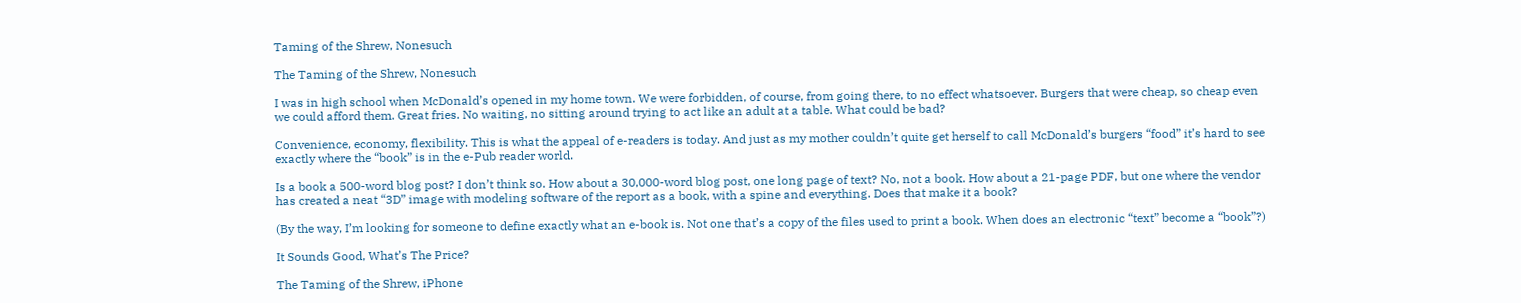Taming of the Shrew, Nonesuch

The Taming of the Shrew, Nonesuch

I was in high school when McDonald’s opened in my home town. We were forbidden, of course, from going there, to no effect whatsoever. Burgers that were cheap, so cheap even we could afford them. Great fries. No waiting, no sitting around trying to act like an adult at a table. What could be bad?

Convenience, economy, flexibility. This is what the appeal of e-readers is today. And just as my mother couldn’t quite get herself to call McDonald’s burgers “food” it’s hard to see exactly where the “book” is in the e-Pub reader world.

Is a book a 500-word blog post? I don’t think so. How about a 30,000-word blog post, one long page of text? No, not a book. How about a 21-page PDF, but one where the vendor has created a neat “3D” image with modeling software of the report as a book, with a spine and everything. Does that make it a book?

(By the way, I’m looking for someone to define exactly what an e-book is. Not one that’s a copy of the files used to print a book. When does an electronic “text” become a “book”?)

It Sounds Good, What’s The Price?

The Taming of the Shrew, iPhone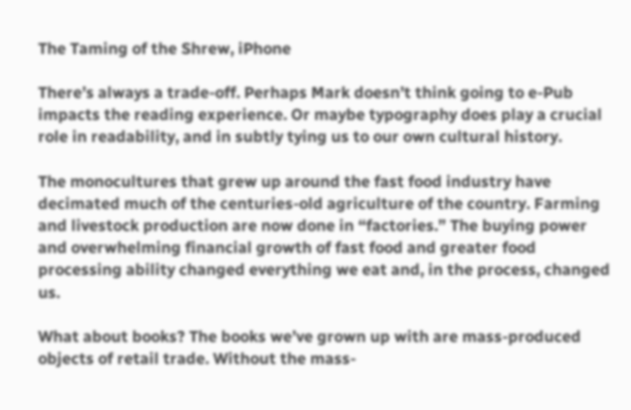The Taming of the Shrew, iPhone

There’s always a trade-off. Perhaps Mark doesn’t think going to e-Pub impacts the reading experience. Or maybe typography does play a crucial role in readability, and in subtly tying us to our own cultural history.

The monocultures that grew up around the fast food industry have decimated much of the centuries-old agriculture of the country. Farming and livestock production are now done in “factories.” The buying power and overwhelming financial growth of fast food and greater food processing ability changed everything we eat and, in the process, changed us.

What about books? The books we’ve grown up with are mass-produced objects of retail trade. Without the mass-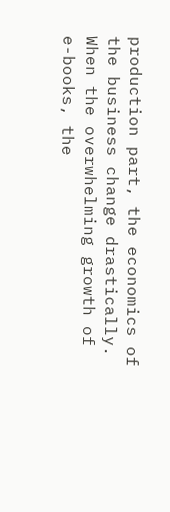production part, the economics of the business change drastically. When the overwhelming growth of e-books, the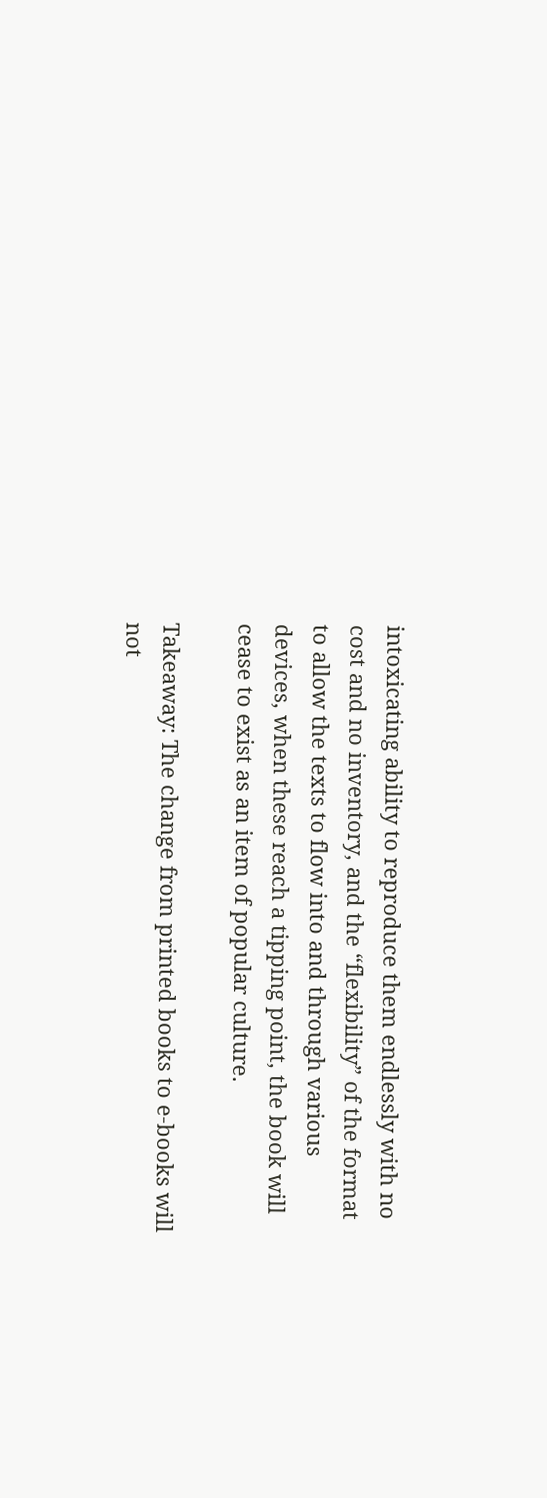intoxicating ability to reproduce them endlessly with no cost and no inventory, and the “flexibility” of the format to allow the texts to flow into and through various devices, when these reach a tipping point, the book will cease to exist as an item of popular culture.

Takeaway: The change from printed books to e-books will not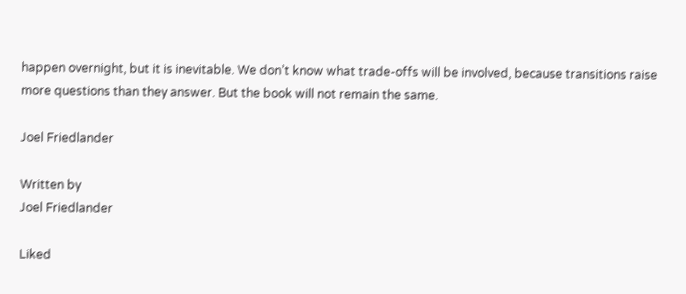happen overnight, but it is inevitable. We don’t know what trade-offs will be involved, because transitions raise more questions than they answer. But the book will not remain the same.

Joel Friedlander

Written by
Joel Friedlander

Liked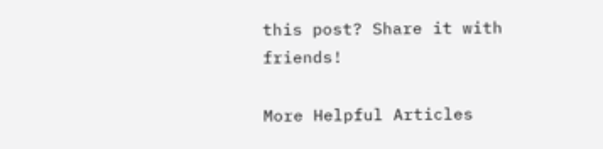this post? Share it with friends!

More Helpful Articles